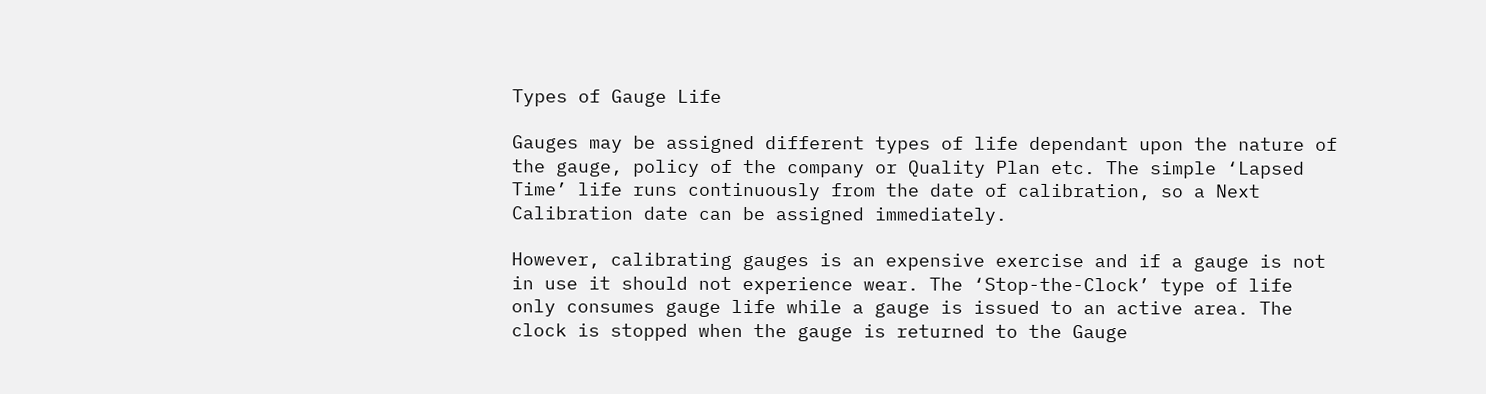Types of Gauge Life

Gauges may be assigned different types of life dependant upon the nature of the gauge, policy of the company or Quality Plan etc. The simple ‘Lapsed Time’ life runs continuously from the date of calibration, so a Next Calibration date can be assigned immediately.

However, calibrating gauges is an expensive exercise and if a gauge is not in use it should not experience wear. The ‘Stop-the-Clock’ type of life only consumes gauge life while a gauge is issued to an active area. The clock is stopped when the gauge is returned to the Gauge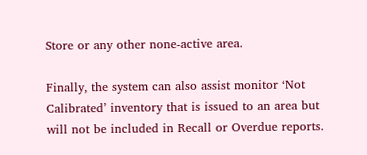Store or any other none-active area.

Finally, the system can also assist monitor ‘Not Calibrated’ inventory that is issued to an area but will not be included in Recall or Overdue reports.